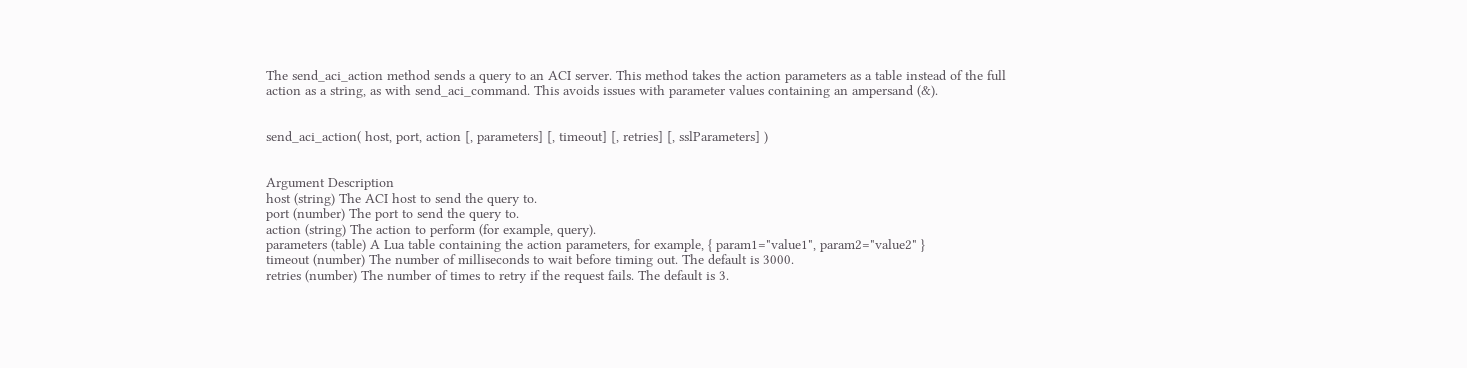The send_aci_action method sends a query to an ACI server. This method takes the action parameters as a table instead of the full action as a string, as with send_aci_command. This avoids issues with parameter values containing an ampersand (&).


send_aci_action( host, port, action [, parameters] [, timeout] [, retries] [, sslParameters] )


Argument Description
host (string) The ACI host to send the query to.
port (number) The port to send the query to.
action (string) The action to perform (for example, query).
parameters (table) A Lua table containing the action parameters, for example, { param1="value1", param2="value2" }
timeout (number) The number of milliseconds to wait before timing out. The default is 3000.
retries (number) The number of times to retry if the request fails. The default is 3.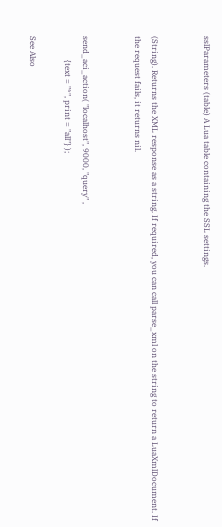sslParameters (table) A Lua table containing the SSL settings.


(String). Returns the XML response as a string. If required, you can call parse_xml on the string to return a LuaXmlDocument. If the request fails, it returns nil.


send_aci_action( "localhost", 9000, "query" ,
            {text = "*", print = "all"} );

See Also